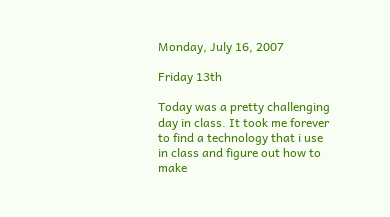Monday, July 16, 2007

Friday 13th

Today was a pretty challenging day in class. It took me forever to find a technology that i use in class and figure out how to make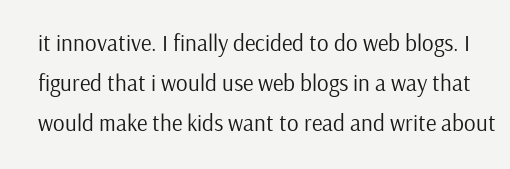it innovative. I finally decided to do web blogs. I figured that i would use web blogs in a way that would make the kids want to read and write about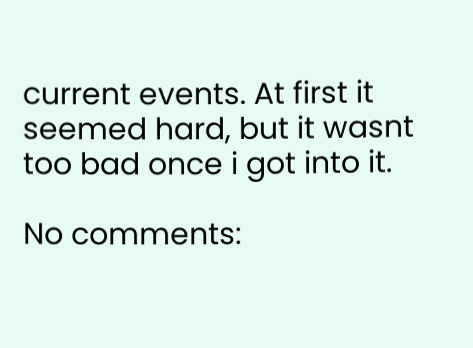current events. At first it seemed hard, but it wasnt too bad once i got into it.

No comments: